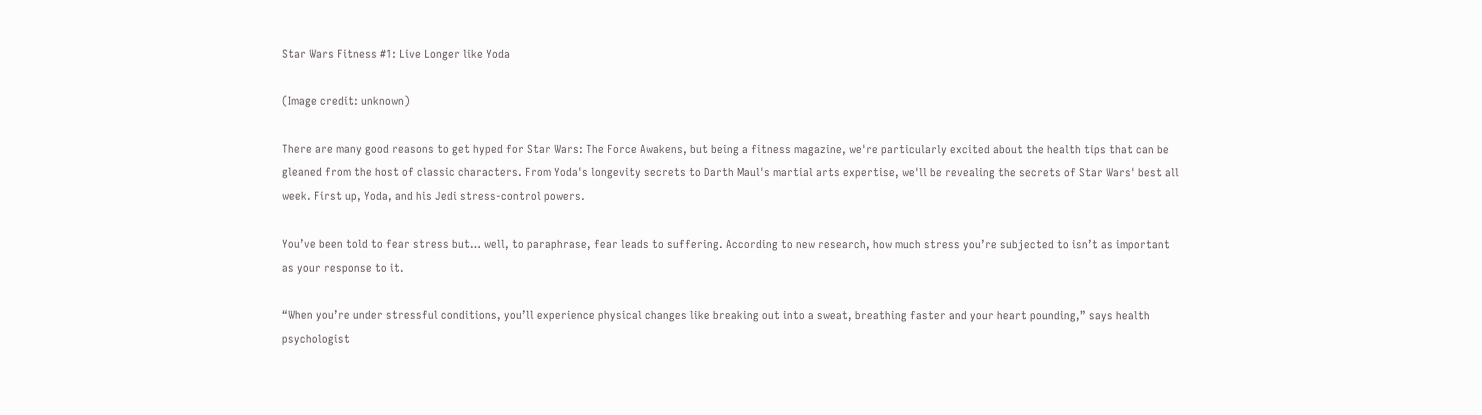Star Wars Fitness #1: Live Longer like Yoda

(Image credit: unknown)

There are many good reasons to get hyped for Star Wars: The Force Awakens, but being a fitness magazine, we're particularly excited about the health tips that can be gleaned from the host of classic characters. From Yoda's longevity secrets to Darth Maul's martial arts expertise, we'll be revealing the secrets of Star Wars' best all week. First up, Yoda, and his Jedi stress-control powers.

You’ve been told to fear stress but… well, to paraphrase, fear leads to suffering. According to new research, how much stress you’re subjected to isn’t as important as your response to it.

“When you’re under stressful conditions, you’ll experience physical changes like breaking out into a sweat, breathing faster and your heart pounding,” says health psychologist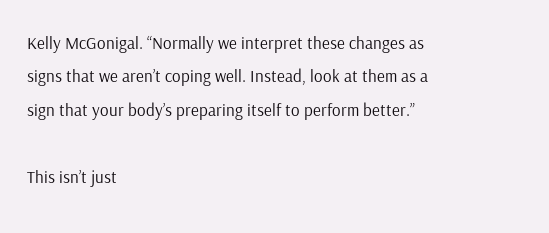Kelly McGonigal. “Normally we interpret these changes as signs that we aren’t coping well. Instead, look at them as a sign that your body’s preparing itself to perform better.”

This isn’t just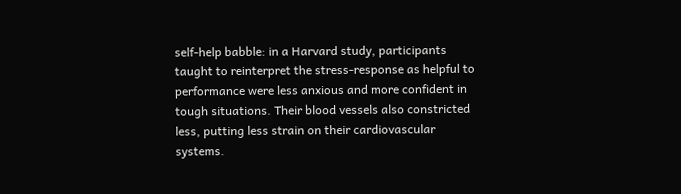self-help babble: in a Harvard study, participants taught to reinterpret the stress-response as helpful to performance were less anxious and more confident in tough situations. Their blood vessels also constricted less, putting less strain on their cardiovascular systems.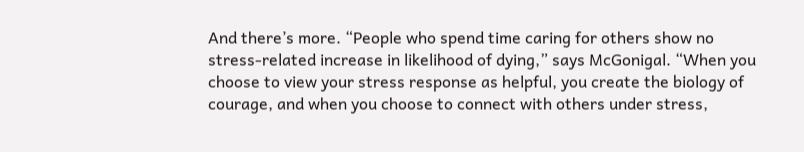And there’s more. “People who spend time caring for others show no stress-related increase in likelihood of dying,” says McGonigal. “When you choose to view your stress response as helpful, you create the biology of courage, and when you choose to connect with others under stress,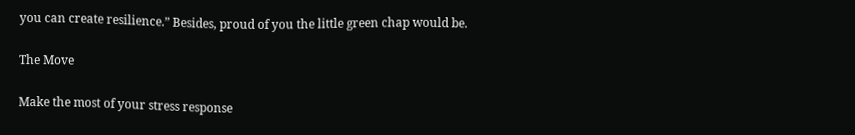you can create resilience.” Besides, proud of you the little green chap would be.

The Move

Make the most of your stress response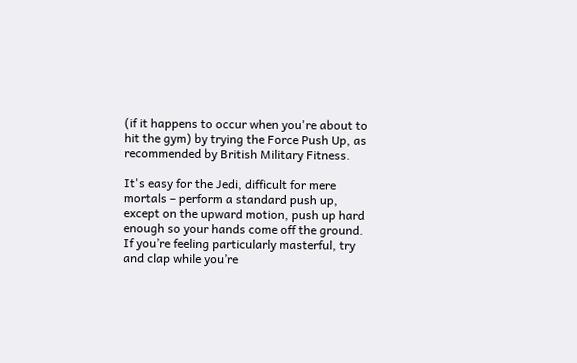(if it happens to occur when you're about to hit the gym) by trying the Force Push Up, as recommended by British Military Fitness.

It's easy for the Jedi, difficult for mere mortals – perform a standard push up, except on the upward motion, push up hard enough so your hands come off the ground. If you’re feeling particularly masterful, try and clap while you’re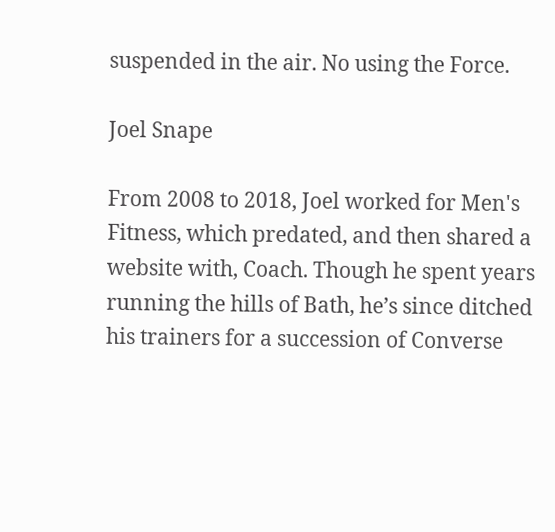suspended in the air. No using the Force.

Joel Snape

From 2008 to 2018, Joel worked for Men's Fitness, which predated, and then shared a website with, Coach. Though he spent years running the hills of Bath, he’s since ditched his trainers for a succession of Converse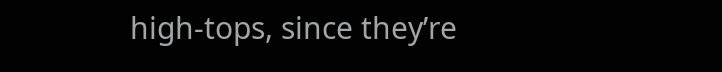high-tops, since they’re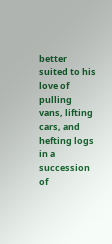better suited to his love of pulling vans, lifting cars, and hefting logs in a succession of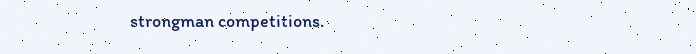strongman competitions.